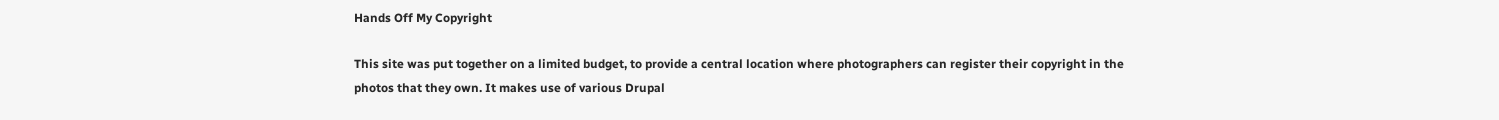Hands Off My Copyright

This site was put together on a limited budget, to provide a central location where photographers can register their copyright in the photos that they own. It makes use of various Drupal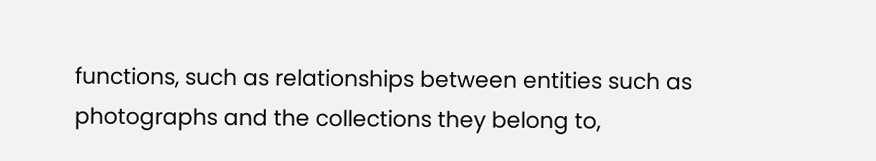functions, such as relationships between entities such as photographs and the collections they belong to,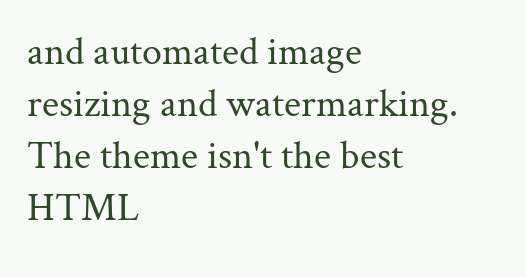and automated image resizing and watermarking. The theme isn't the best HTML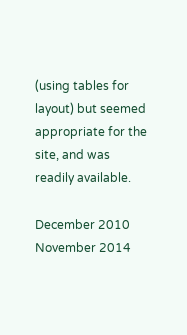(using tables for layout) but seemed appropriate for the site, and was readily available.

December 2010
November 2014